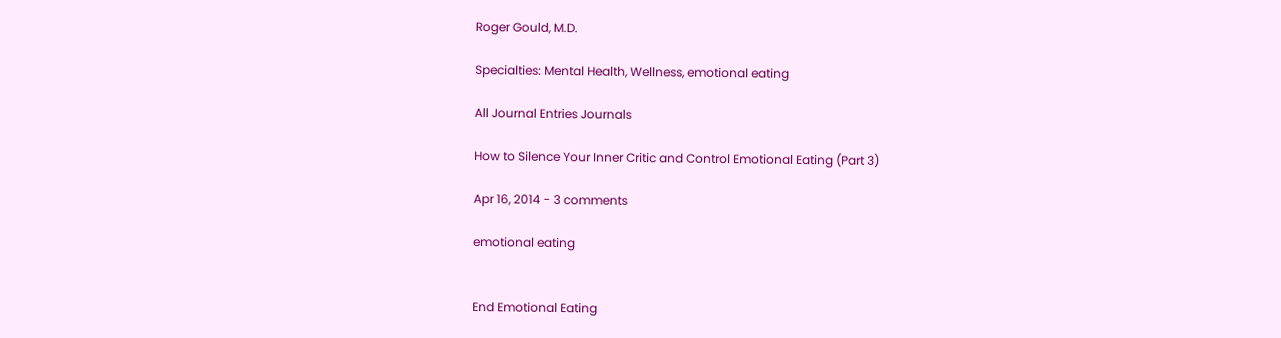Roger Gould, M.D.

Specialties: Mental Health, Wellness, emotional eating

All Journal Entries Journals

How to Silence Your Inner Critic and Control Emotional Eating (Part 3)

Apr 16, 2014 - 3 comments

emotional eating


End Emotional Eating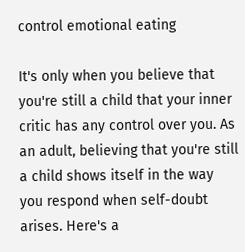control emotional eating

It's only when you believe that you're still a child that your inner critic has any control over you. As an adult, believing that you're still a child shows itself in the way you respond when self-doubt arises. Here's a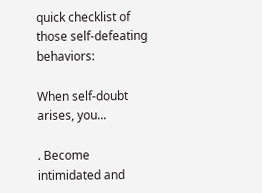quick checklist of those self-defeating behaviors:

When self-doubt arises, you...

. Become intimidated and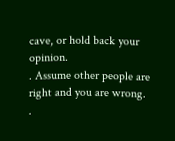cave, or hold back your opinion.
. Assume other people are right and you are wrong.
.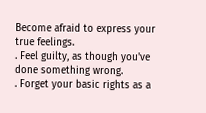Become afraid to express your true feelings.
. Feel guilty, as though you've done something wrong.
. Forget your basic rights as a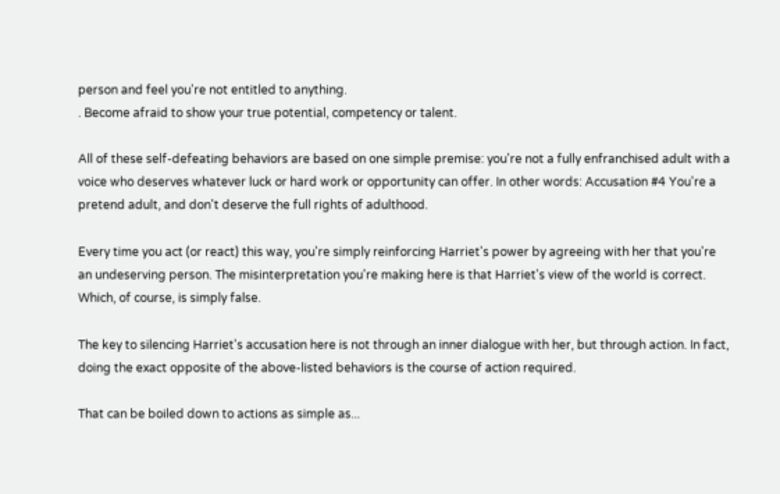person and feel you're not entitled to anything.
. Become afraid to show your true potential, competency or talent.

All of these self-defeating behaviors are based on one simple premise: you're not a fully enfranchised adult with a voice who deserves whatever luck or hard work or opportunity can offer. In other words: Accusation #4 You're a pretend adult, and don't deserve the full rights of adulthood.

Every time you act (or react) this way, you're simply reinforcing Harriet's power by agreeing with her that you're an undeserving person. The misinterpretation you're making here is that Harriet's view of the world is correct. Which, of course, is simply false.

The key to silencing Harriet's accusation here is not through an inner dialogue with her, but through action. In fact, doing the exact opposite of the above-listed behaviors is the course of action required.

That can be boiled down to actions as simple as...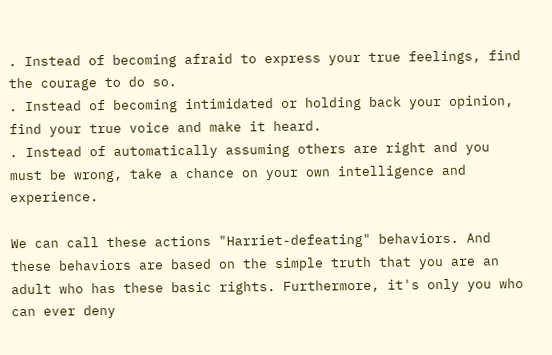. Instead of becoming afraid to express your true feelings, find the courage to do so.
. Instead of becoming intimidated or holding back your opinion, find your true voice and make it heard.
. Instead of automatically assuming others are right and you must be wrong, take a chance on your own intelligence and experience.

We can call these actions "Harriet-defeating" behaviors. And these behaviors are based on the simple truth that you are an adult who has these basic rights. Furthermore, it's only you who can ever deny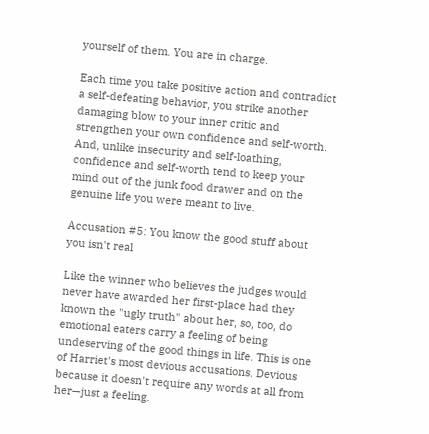yourself of them. You are in charge.

Each time you take positive action and contradict a self-defeating behavior, you strike another damaging blow to your inner critic and strengthen your own confidence and self-worth. And, unlike insecurity and self-loathing, confidence and self-worth tend to keep your mind out of the junk food drawer and on the genuine life you were meant to live.

Accusation #5: You know the good stuff about you isn't real

Like the winner who believes the judges would never have awarded her first-place had they known the "ugly truth" about her, so, too, do emotional eaters carry a feeling of being undeserving of the good things in life. This is one of Harriet's most devious accusations. Devious because it doesn't require any words at all from her—just a feeling.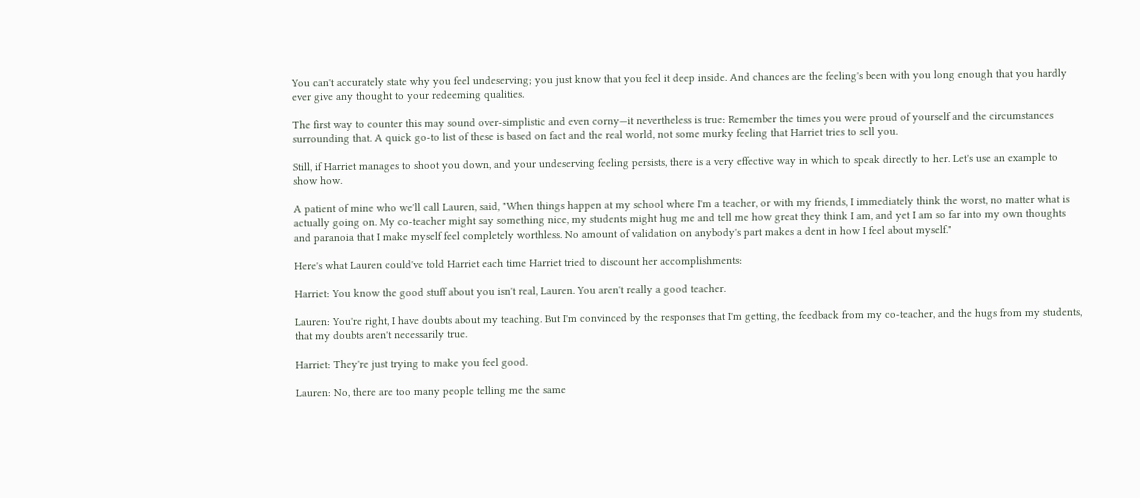You can't accurately state why you feel undeserving; you just know that you feel it deep inside. And chances are the feeling's been with you long enough that you hardly ever give any thought to your redeeming qualities.

The first way to counter this may sound over-simplistic and even corny—it nevertheless is true: Remember the times you were proud of yourself and the circumstances surrounding that. A quick go-to list of these is based on fact and the real world, not some murky feeling that Harriet tries to sell you.

Still, if Harriet manages to shoot you down, and your undeserving feeling persists, there is a very effective way in which to speak directly to her. Let's use an example to show how.

A patient of mine who we'll call Lauren, said, "When things happen at my school where I'm a teacher, or with my friends, I immediately think the worst, no matter what is actually going on. My co-teacher might say something nice, my students might hug me and tell me how great they think I am, and yet I am so far into my own thoughts and paranoia that I make myself feel completely worthless. No amount of validation on anybody's part makes a dent in how I feel about myself."

Here's what Lauren could've told Harriet each time Harriet tried to discount her accomplishments:

Harriet: You know the good stuff about you isn't real, Lauren. You aren't really a good teacher.

Lauren: You're right, I have doubts about my teaching. But I'm convinced by the responses that I'm getting, the feedback from my co-teacher, and the hugs from my students, that my doubts aren't necessarily true.

Harriet: They're just trying to make you feel good.

Lauren: No, there are too many people telling me the same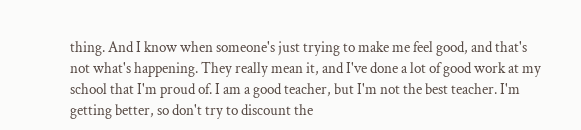thing. And I know when someone's just trying to make me feel good, and that's not what's happening. They really mean it, and I've done a lot of good work at my school that I'm proud of. I am a good teacher, but I'm not the best teacher. I'm getting better, so don't try to discount the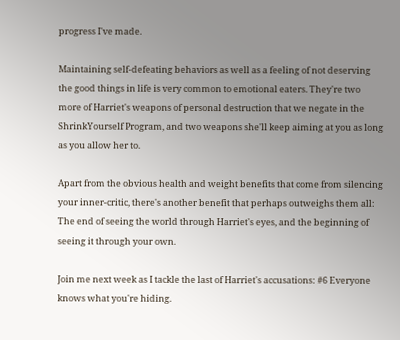progress I've made.

Maintaining self-defeating behaviors as well as a feeling of not deserving the good things in life is very common to emotional eaters. They're two more of Harriet's weapons of personal destruction that we negate in the ShrinkYourself Program, and two weapons she'll keep aiming at you as long as you allow her to.

Apart from the obvious health and weight benefits that come from silencing your inner-critic, there's another benefit that perhaps outweighs them all: The end of seeing the world through Harriet's eyes, and the beginning of seeing it through your own.

Join me next week as I tackle the last of Harriet's accusations: #6 Everyone knows what you're hiding.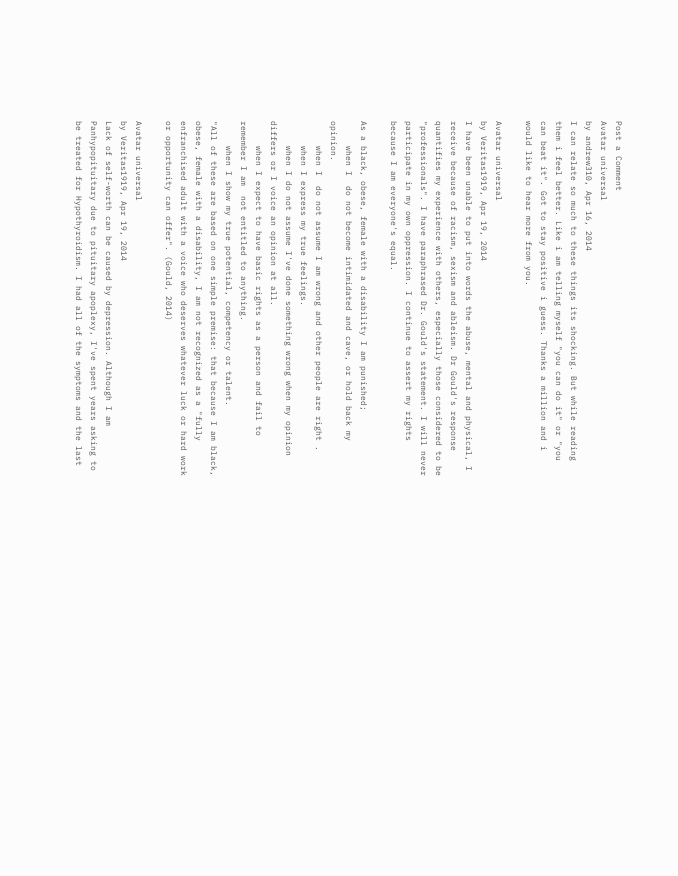Post a Comment
Avatar universal
by andrew310, Apr 16, 2014
I can relate so much to these things its shocking. But while reading them i feel better. Like i am telling myself "you can do it" or "you can beat it". Got to stay positive i guess. Thanks a million and i would like to hear more from you.

Avatar universal
by Veritas1919, Apr 19, 2014
I have been unable to put into words the abuse, mental and physical, I receive because of racism, sexism and ableism. Dr Gould's response quantifies my experience with others, especially those considered to be "professionals". I have paraphrased Dr. Gould's statement. I will never participate in my own oppression. I continue to assert my rights because I am everyone's equal.

As a black, obese, female with a disability I am punished;
     when I  do not become intimidated and cave, or hold back my opinion.
     when I  do not assume I am wrong and other people are right .
     when I express my true feelings.
     when I do not assume I've done something wrong when my opinion differs or I voice an opinion at all.
     when I expect to have basic rights as a person and fail to remember I am  not entitled to anything.
     when I show my true potential, competency or talent.
"All of these are based on one simple premise: that because I am black, obese, female with a disability, I am not recognized as a "fully enfranchised adult with a voice who deserves whatever luck or hard work or opportunity can offer". (Gould, 2014)

Avatar universal
by Veritas1919, Apr 19, 2014
Lack of self-worth can be caused by depression. Although I am Panhypopituitary due to pituitary apoplexy, I've spent years asking to be treated for Hypothyroidism. I had all of the symptoms and the last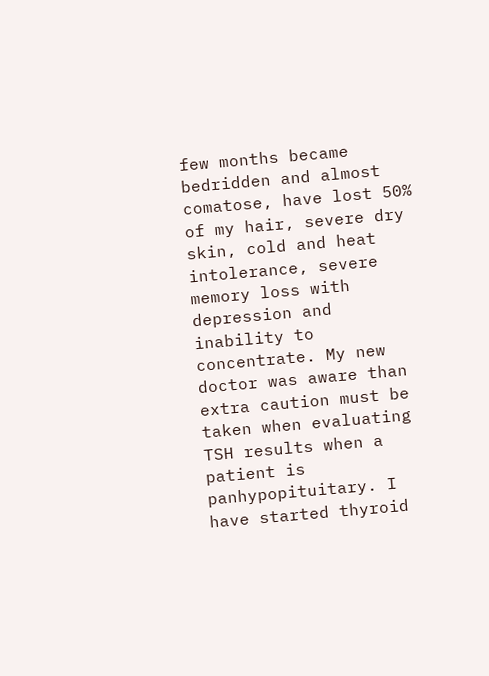few months became bedridden and almost comatose, have lost 50% of my hair, severe dry skin, cold and heat intolerance, severe memory loss with depression and inability to concentrate. My new doctor was aware than extra caution must be taken when evaluating TSH results when a patient is panhypopituitary. I have started thyroid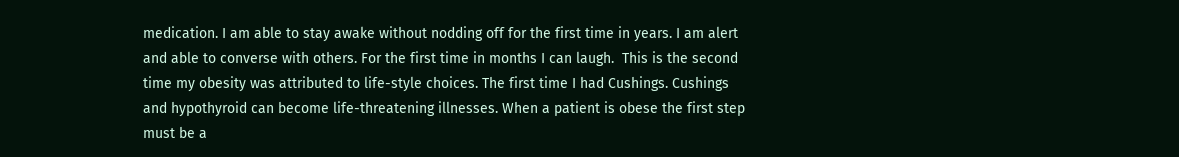medication. I am able to stay awake without nodding off for the first time in years. I am alert and able to converse with others. For the first time in months I can laugh.  This is the second time my obesity was attributed to life-style choices. The first time I had Cushings. Cushings and hypothyroid can become life-threatening illnesses. When a patient is obese the first step must be a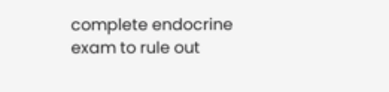complete endocrine exam to rule out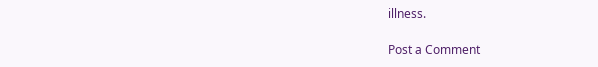illness.

Post a Comment